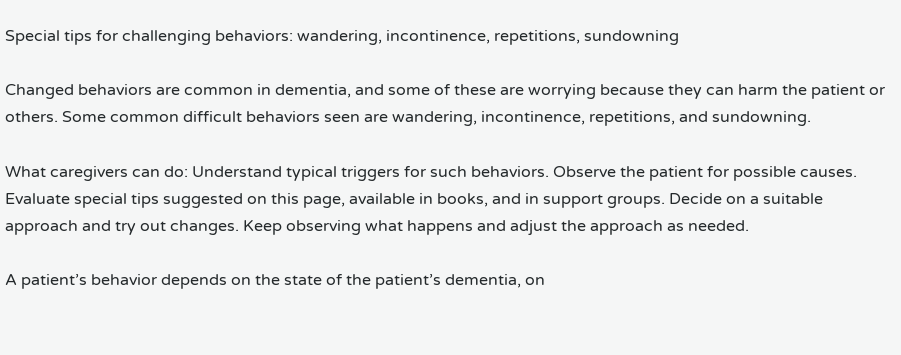Special tips for challenging behaviors: wandering, incontinence, repetitions, sundowning

Changed behaviors are common in dementia, and some of these are worrying because they can harm the patient or others. Some common difficult behaviors seen are wandering, incontinence, repetitions, and sundowning.

What caregivers can do: Understand typical triggers for such behaviors. Observe the patient for possible causes. Evaluate special tips suggested on this page, available in books, and in support groups. Decide on a suitable approach and try out changes. Keep observing what happens and adjust the approach as needed.

A patient’s behavior depends on the state of the patient’s dementia, on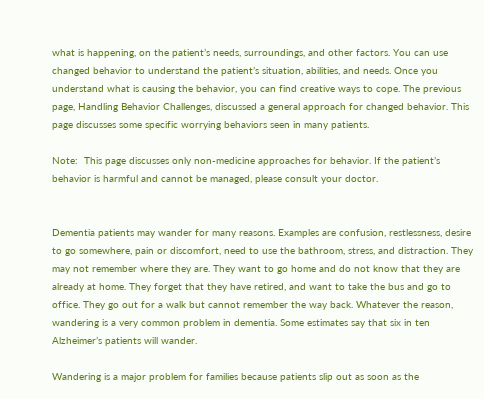what is happening, on the patient’s needs, surroundings, and other factors. You can use changed behavior to understand the patient’s situation, abilities, and needs. Once you understand what is causing the behavior, you can find creative ways to cope. The previous page, Handling Behavior Challenges, discussed a general approach for changed behavior. This page discusses some specific worrying behaviors seen in many patients.

Note:  This page discusses only non-medicine approaches for behavior. If the patient’s behavior is harmful and cannot be managed, please consult your doctor.


Dementia patients may wander for many reasons. Examples are confusion, restlessness, desire to go somewhere, pain or discomfort, need to use the bathroom, stress, and distraction. They may not remember where they are. They want to go home and do not know that they are already at home. They forget that they have retired, and want to take the bus and go to office. They go out for a walk but cannot remember the way back. Whatever the reason, wandering is a very common problem in dementia. Some estimates say that six in ten Alzheimer’s patients will wander.

Wandering is a major problem for families because patients slip out as soon as the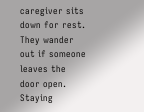caregiver sits down for rest. They wander out if someone leaves the door open. Staying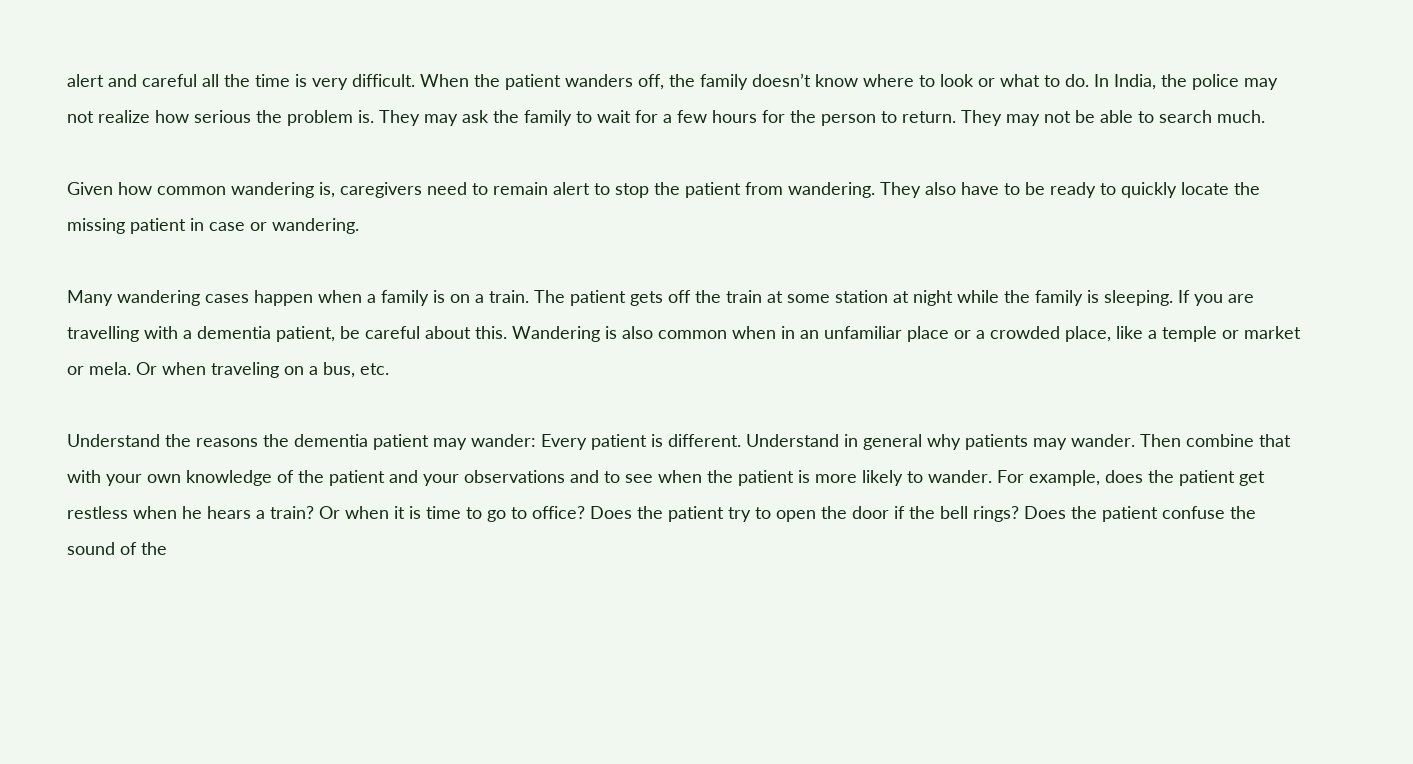alert and careful all the time is very difficult. When the patient wanders off, the family doesn’t know where to look or what to do. In India, the police may not realize how serious the problem is. They may ask the family to wait for a few hours for the person to return. They may not be able to search much.

Given how common wandering is, caregivers need to remain alert to stop the patient from wandering. They also have to be ready to quickly locate the missing patient in case or wandering.

Many wandering cases happen when a family is on a train. The patient gets off the train at some station at night while the family is sleeping. If you are travelling with a dementia patient, be careful about this. Wandering is also common when in an unfamiliar place or a crowded place, like a temple or market or mela. Or when traveling on a bus, etc.

Understand the reasons the dementia patient may wander: Every patient is different. Understand in general why patients may wander. Then combine that with your own knowledge of the patient and your observations and to see when the patient is more likely to wander. For example, does the patient get restless when he hears a train? Or when it is time to go to office? Does the patient try to open the door if the bell rings? Does the patient confuse the sound of the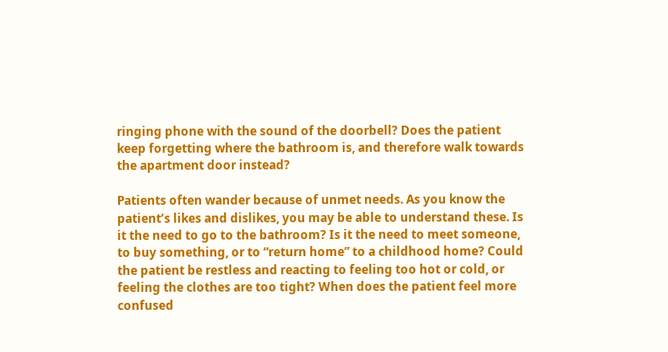ringing phone with the sound of the doorbell? Does the patient keep forgetting where the bathroom is, and therefore walk towards the apartment door instead?

Patients often wander because of unmet needs. As you know the patient’s likes and dislikes, you may be able to understand these. Is it the need to go to the bathroom? Is it the need to meet someone, to buy something, or to “return home” to a childhood home? Could the patient be restless and reacting to feeling too hot or cold, or feeling the clothes are too tight? When does the patient feel more confused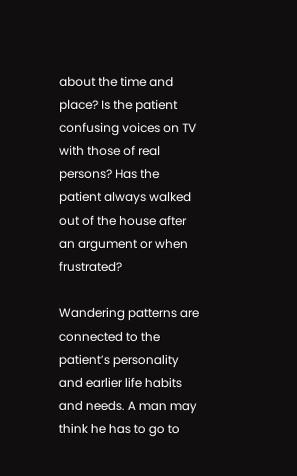about the time and place? Is the patient confusing voices on TV with those of real persons? Has the patient always walked out of the house after an argument or when frustrated?

Wandering patterns are connected to the patient’s personality and earlier life habits and needs. A man may think he has to go to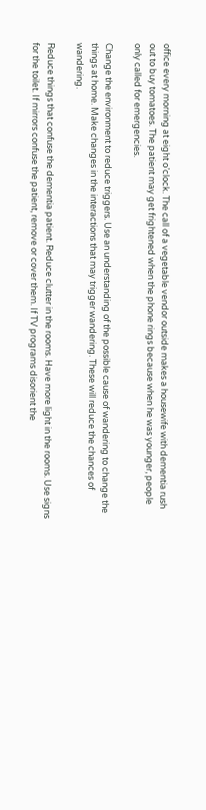office every morning at eight o’clock. The call of a vegetable vendor outside makes a housewife with dementia rush out to buy tomatoes. The patient may get frightened when the phone rings because when he was younger, people only called for emergencies.

Change the environment to reduce triggers. Use an understanding of the possible cause of wandering to change the things at home. Make changes in the interactions that may trigger wandering. These will reduce the chances of wandering.

Reduce things that confuse the dementia patient. Reduce clutter in the rooms. Have more light in the rooms. Use signs for the toilet. If mirrors confuse the patient, remove or cover them. If TV programs disorient the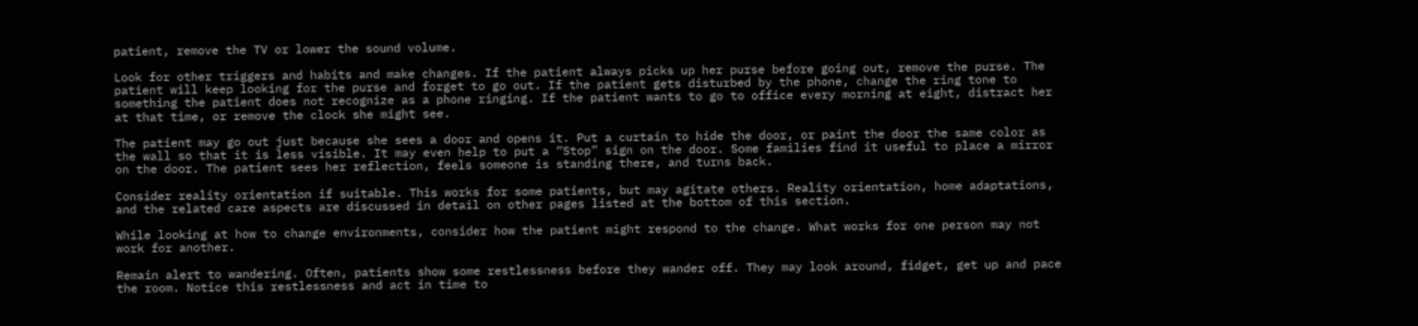patient, remove the TV or lower the sound volume.

Look for other triggers and habits and make changes. If the patient always picks up her purse before going out, remove the purse. The patient will keep looking for the purse and forget to go out. If the patient gets disturbed by the phone, change the ring tone to something the patient does not recognize as a phone ringing. If the patient wants to go to office every morning at eight, distract her at that time, or remove the clock she might see.

The patient may go out just because she sees a door and opens it. Put a curtain to hide the door, or paint the door the same color as the wall so that it is less visible. It may even help to put a “Stop” sign on the door. Some families find it useful to place a mirror on the door. The patient sees her reflection, feels someone is standing there, and turns back.

Consider reality orientation if suitable. This works for some patients, but may agitate others. Reality orientation, home adaptations, and the related care aspects are discussed in detail on other pages listed at the bottom of this section.

While looking at how to change environments, consider how the patient might respond to the change. What works for one person may not work for another.

Remain alert to wandering. Often, patients show some restlessness before they wander off. They may look around, fidget, get up and pace the room. Notice this restlessness and act in time to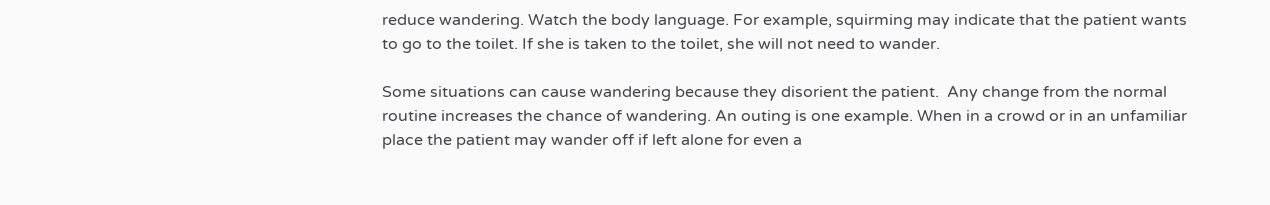reduce wandering. Watch the body language. For example, squirming may indicate that the patient wants to go to the toilet. If she is taken to the toilet, she will not need to wander.

Some situations can cause wandering because they disorient the patient.  Any change from the normal routine increases the chance of wandering. An outing is one example. When in a crowd or in an unfamiliar place the patient may wander off if left alone for even a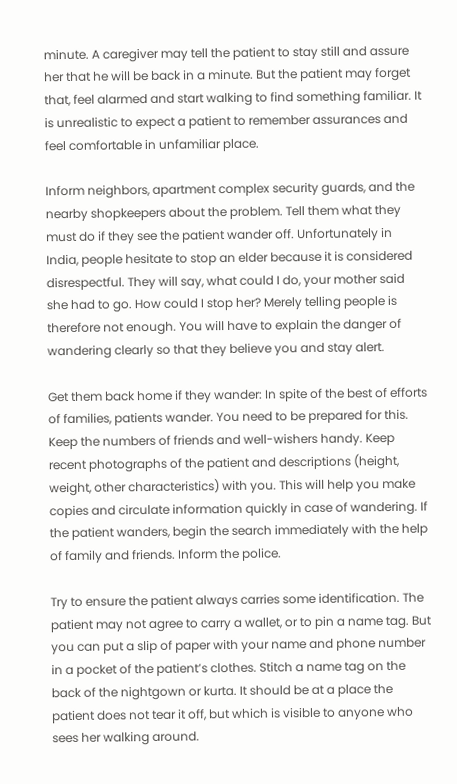minute. A caregiver may tell the patient to stay still and assure her that he will be back in a minute. But the patient may forget that, feel alarmed and start walking to find something familiar. It is unrealistic to expect a patient to remember assurances and feel comfortable in unfamiliar place.

Inform neighbors, apartment complex security guards, and the nearby shopkeepers about the problem. Tell them what they must do if they see the patient wander off. Unfortunately in India, people hesitate to stop an elder because it is considered disrespectful. They will say, what could I do, your mother said she had to go. How could I stop her? Merely telling people is therefore not enough. You will have to explain the danger of wandering clearly so that they believe you and stay alert.

Get them back home if they wander: In spite of the best of efforts of families, patients wander. You need to be prepared for this. Keep the numbers of friends and well-wishers handy. Keep recent photographs of the patient and descriptions (height, weight, other characteristics) with you. This will help you make copies and circulate information quickly in case of wandering. If the patient wanders, begin the search immediately with the help of family and friends. Inform the police.

Try to ensure the patient always carries some identification. The patient may not agree to carry a wallet, or to pin a name tag. But you can put a slip of paper with your name and phone number in a pocket of the patient’s clothes. Stitch a name tag on the back of the nightgown or kurta. It should be at a place the patient does not tear it off, but which is visible to anyone who sees her walking around.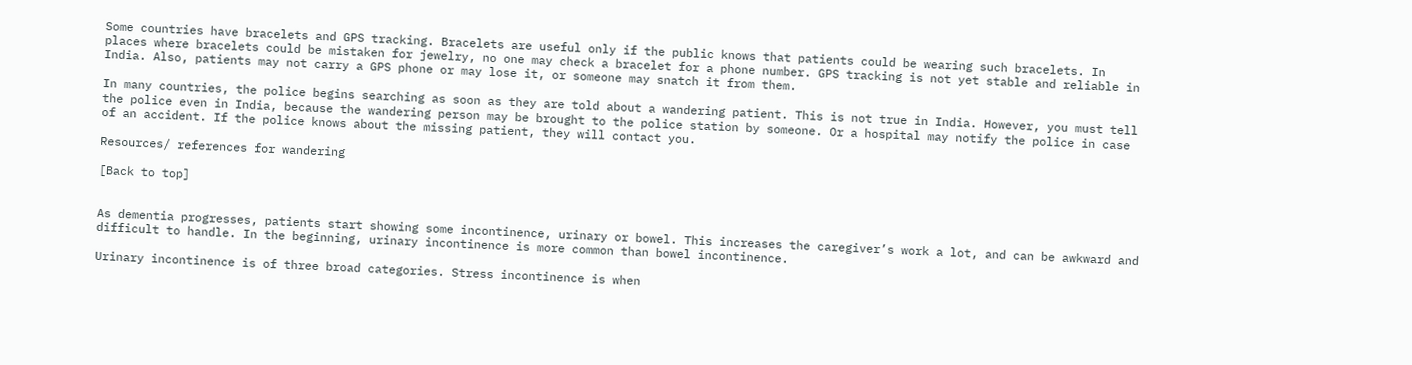Some countries have bracelets and GPS tracking. Bracelets are useful only if the public knows that patients could be wearing such bracelets. In places where bracelets could be mistaken for jewelry, no one may check a bracelet for a phone number. GPS tracking is not yet stable and reliable in India. Also, patients may not carry a GPS phone or may lose it, or someone may snatch it from them.

In many countries, the police begins searching as soon as they are told about a wandering patient. This is not true in India. However, you must tell the police even in India, because the wandering person may be brought to the police station by someone. Or a hospital may notify the police in case of an accident. If the police knows about the missing patient, they will contact you.

Resources/ references for wandering

[Back to top]


As dementia progresses, patients start showing some incontinence, urinary or bowel. This increases the caregiver’s work a lot, and can be awkward and difficult to handle. In the beginning, urinary incontinence is more common than bowel incontinence.

Urinary incontinence is of three broad categories. Stress incontinence is when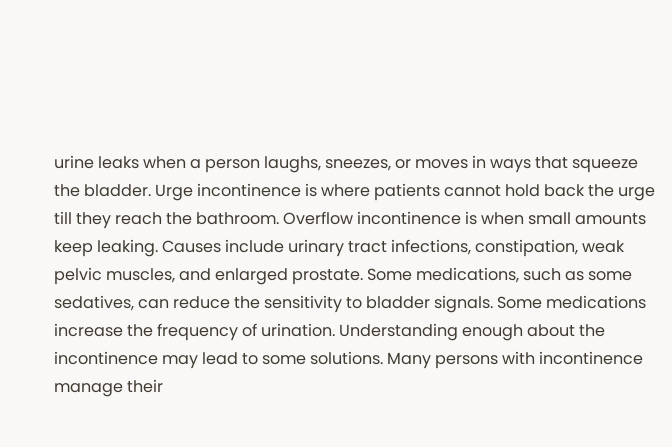urine leaks when a person laughs, sneezes, or moves in ways that squeeze the bladder. Urge incontinence is where patients cannot hold back the urge till they reach the bathroom. Overflow incontinence is when small amounts keep leaking. Causes include urinary tract infections, constipation, weak pelvic muscles, and enlarged prostate. Some medications, such as some sedatives, can reduce the sensitivity to bladder signals. Some medications increase the frequency of urination. Understanding enough about the incontinence may lead to some solutions. Many persons with incontinence manage their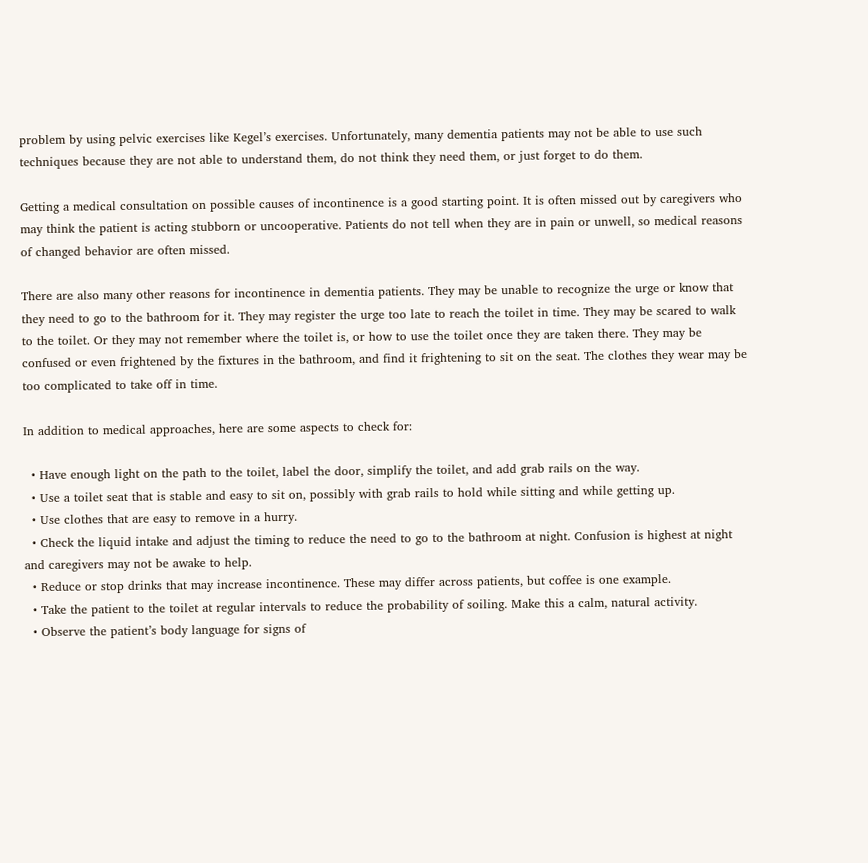problem by using pelvic exercises like Kegel’s exercises. Unfortunately, many dementia patients may not be able to use such techniques because they are not able to understand them, do not think they need them, or just forget to do them.

Getting a medical consultation on possible causes of incontinence is a good starting point. It is often missed out by caregivers who may think the patient is acting stubborn or uncooperative. Patients do not tell when they are in pain or unwell, so medical reasons of changed behavior are often missed.

There are also many other reasons for incontinence in dementia patients. They may be unable to recognize the urge or know that they need to go to the bathroom for it. They may register the urge too late to reach the toilet in time. They may be scared to walk to the toilet. Or they may not remember where the toilet is, or how to use the toilet once they are taken there. They may be confused or even frightened by the fixtures in the bathroom, and find it frightening to sit on the seat. The clothes they wear may be too complicated to take off in time.

In addition to medical approaches, here are some aspects to check for:

  • Have enough light on the path to the toilet, label the door, simplify the toilet, and add grab rails on the way.
  • Use a toilet seat that is stable and easy to sit on, possibly with grab rails to hold while sitting and while getting up.
  • Use clothes that are easy to remove in a hurry.
  • Check the liquid intake and adjust the timing to reduce the need to go to the bathroom at night. Confusion is highest at night and caregivers may not be awake to help.
  • Reduce or stop drinks that may increase incontinence. These may differ across patients, but coffee is one example.
  • Take the patient to the toilet at regular intervals to reduce the probability of soiling. Make this a calm, natural activity.
  • Observe the patient’s body language for signs of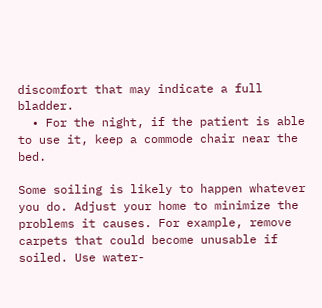discomfort that may indicate a full bladder.
  • For the night, if the patient is able to use it, keep a commode chair near the bed.

Some soiling is likely to happen whatever you do. Adjust your home to minimize the problems it causes. For example, remove carpets that could become unusable if soiled. Use water-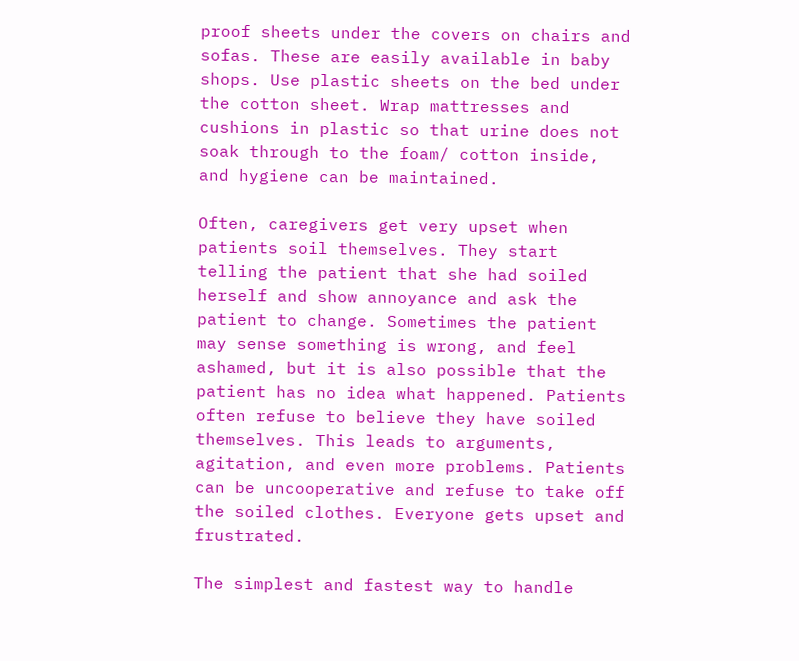proof sheets under the covers on chairs and sofas. These are easily available in baby shops. Use plastic sheets on the bed under the cotton sheet. Wrap mattresses and cushions in plastic so that urine does not soak through to the foam/ cotton inside, and hygiene can be maintained.

Often, caregivers get very upset when patients soil themselves. They start telling the patient that she had soiled herself and show annoyance and ask the patient to change. Sometimes the patient may sense something is wrong, and feel ashamed, but it is also possible that the patient has no idea what happened. Patients often refuse to believe they have soiled themselves. This leads to arguments, agitation, and even more problems. Patients can be uncooperative and refuse to take off the soiled clothes. Everyone gets upset and frustrated.

The simplest and fastest way to handle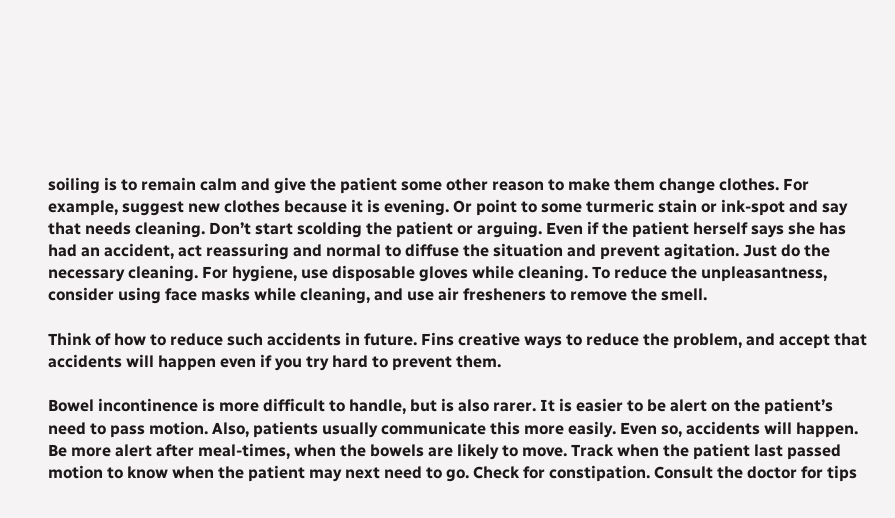soiling is to remain calm and give the patient some other reason to make them change clothes. For example, suggest new clothes because it is evening. Or point to some turmeric stain or ink-spot and say that needs cleaning. Don’t start scolding the patient or arguing. Even if the patient herself says she has had an accident, act reassuring and normal to diffuse the situation and prevent agitation. Just do the necessary cleaning. For hygiene, use disposable gloves while cleaning. To reduce the unpleasantness, consider using face masks while cleaning, and use air fresheners to remove the smell.

Think of how to reduce such accidents in future. Fins creative ways to reduce the problem, and accept that accidents will happen even if you try hard to prevent them.

Bowel incontinence is more difficult to handle, but is also rarer. It is easier to be alert on the patient’s need to pass motion. Also, patients usually communicate this more easily. Even so, accidents will happen. Be more alert after meal-times, when the bowels are likely to move. Track when the patient last passed motion to know when the patient may next need to go. Check for constipation. Consult the doctor for tips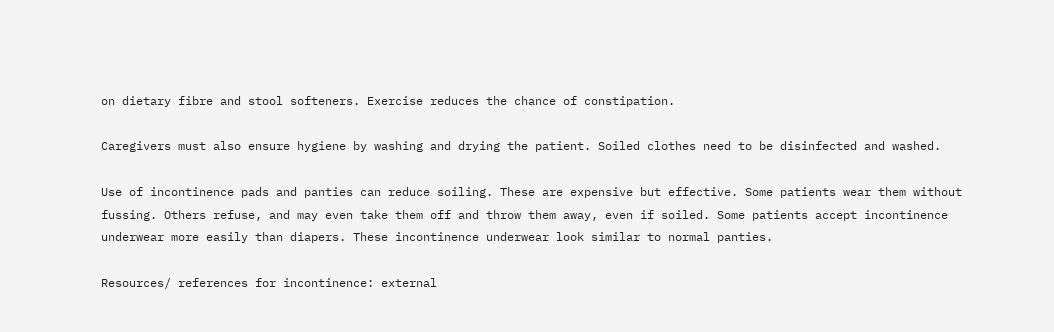on dietary fibre and stool softeners. Exercise reduces the chance of constipation.

Caregivers must also ensure hygiene by washing and drying the patient. Soiled clothes need to be disinfected and washed.

Use of incontinence pads and panties can reduce soiling. These are expensive but effective. Some patients wear them without fussing. Others refuse, and may even take them off and throw them away, even if soiled. Some patients accept incontinence underwear more easily than diapers. These incontinence underwear look similar to normal panties.

Resources/ references for incontinence: external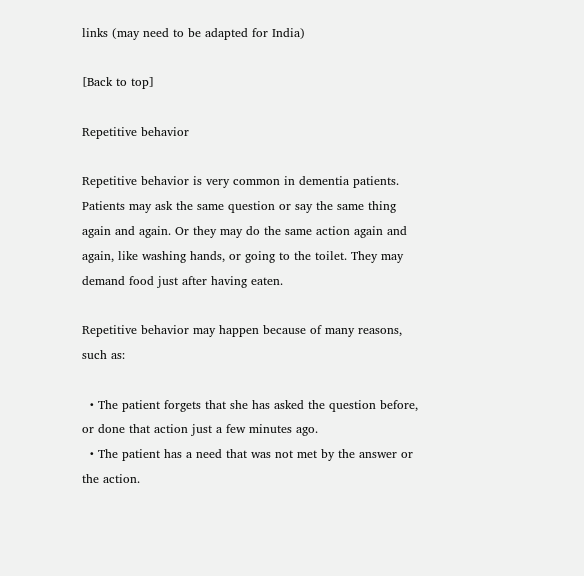links (may need to be adapted for India)

[Back to top]

Repetitive behavior

Repetitive behavior is very common in dementia patients. Patients may ask the same question or say the same thing again and again. Or they may do the same action again and again, like washing hands, or going to the toilet. They may demand food just after having eaten.

Repetitive behavior may happen because of many reasons, such as:

  • The patient forgets that she has asked the question before, or done that action just a few minutes ago.
  • The patient has a need that was not met by the answer or the action.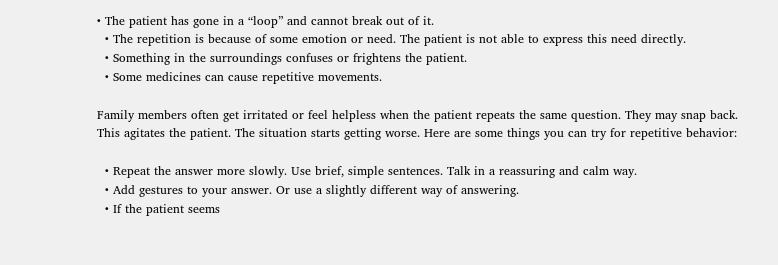• The patient has gone in a “loop” and cannot break out of it.
  • The repetition is because of some emotion or need. The patient is not able to express this need directly.
  • Something in the surroundings confuses or frightens the patient.
  • Some medicines can cause repetitive movements.

Family members often get irritated or feel helpless when the patient repeats the same question. They may snap back. This agitates the patient. The situation starts getting worse. Here are some things you can try for repetitive behavior:

  • Repeat the answer more slowly. Use brief, simple sentences. Talk in a reassuring and calm way.
  • Add gestures to your answer. Or use a slightly different way of answering.
  • If the patient seems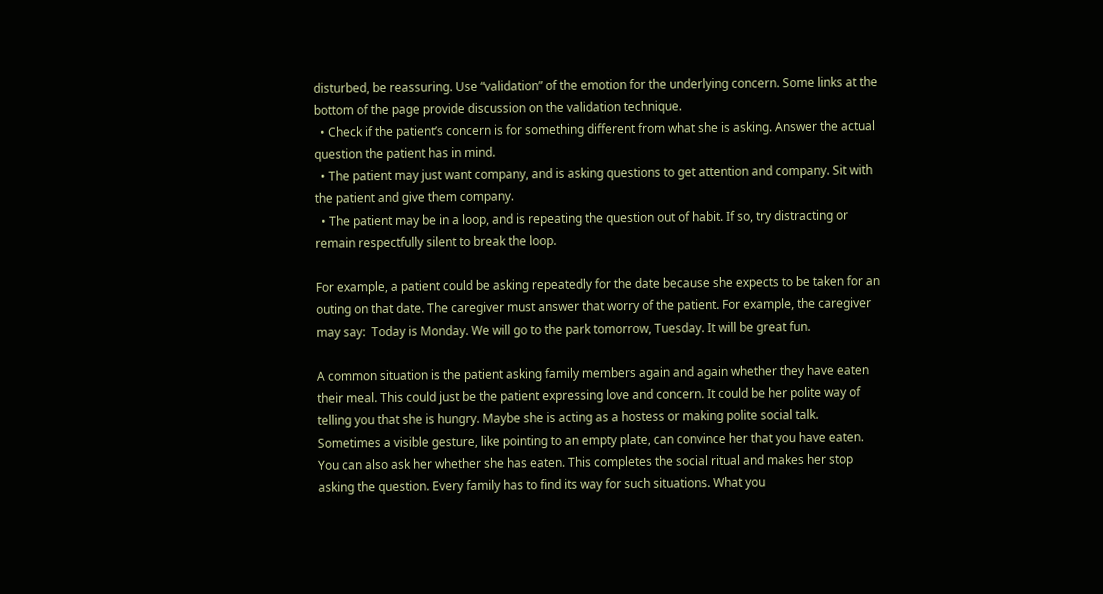disturbed, be reassuring. Use “validation” of the emotion for the underlying concern. Some links at the bottom of the page provide discussion on the validation technique.
  • Check if the patient’s concern is for something different from what she is asking. Answer the actual question the patient has in mind.
  • The patient may just want company, and is asking questions to get attention and company. Sit with the patient and give them company.
  • The patient may be in a loop, and is repeating the question out of habit. If so, try distracting or remain respectfully silent to break the loop.

For example, a patient could be asking repeatedly for the date because she expects to be taken for an outing on that date. The caregiver must answer that worry of the patient. For example, the caregiver may say:  Today is Monday. We will go to the park tomorrow, Tuesday. It will be great fun.

A common situation is the patient asking family members again and again whether they have eaten their meal. This could just be the patient expressing love and concern. It could be her polite way of telling you that she is hungry. Maybe she is acting as a hostess or making polite social talk. Sometimes a visible gesture, like pointing to an empty plate, can convince her that you have eaten. You can also ask her whether she has eaten. This completes the social ritual and makes her stop asking the question. Every family has to find its way for such situations. What you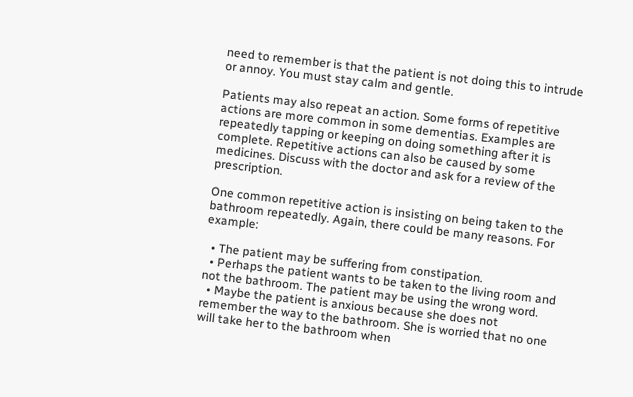need to remember is that the patient is not doing this to intrude or annoy. You must stay calm and gentle.

Patients may also repeat an action. Some forms of repetitive actions are more common in some dementias. Examples are repeatedly tapping or keeping on doing something after it is complete. Repetitive actions can also be caused by some medicines. Discuss with the doctor and ask for a review of the prescription.

One common repetitive action is insisting on being taken to the bathroom repeatedly. Again, there could be many reasons. For example:

  • The patient may be suffering from constipation.
  • Perhaps the patient wants to be taken to the living room and not the bathroom. The patient may be using the wrong word.
  • Maybe the patient is anxious because she does not remember the way to the bathroom. She is worried that no one will take her to the bathroom when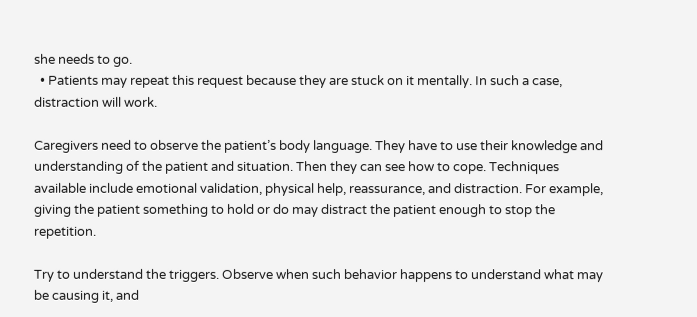she needs to go.
  • Patients may repeat this request because they are stuck on it mentally. In such a case, distraction will work.

Caregivers need to observe the patient’s body language. They have to use their knowledge and understanding of the patient and situation. Then they can see how to cope. Techniques available include emotional validation, physical help, reassurance, and distraction. For example, giving the patient something to hold or do may distract the patient enough to stop the repetition.

Try to understand the triggers. Observe when such behavior happens to understand what may be causing it, and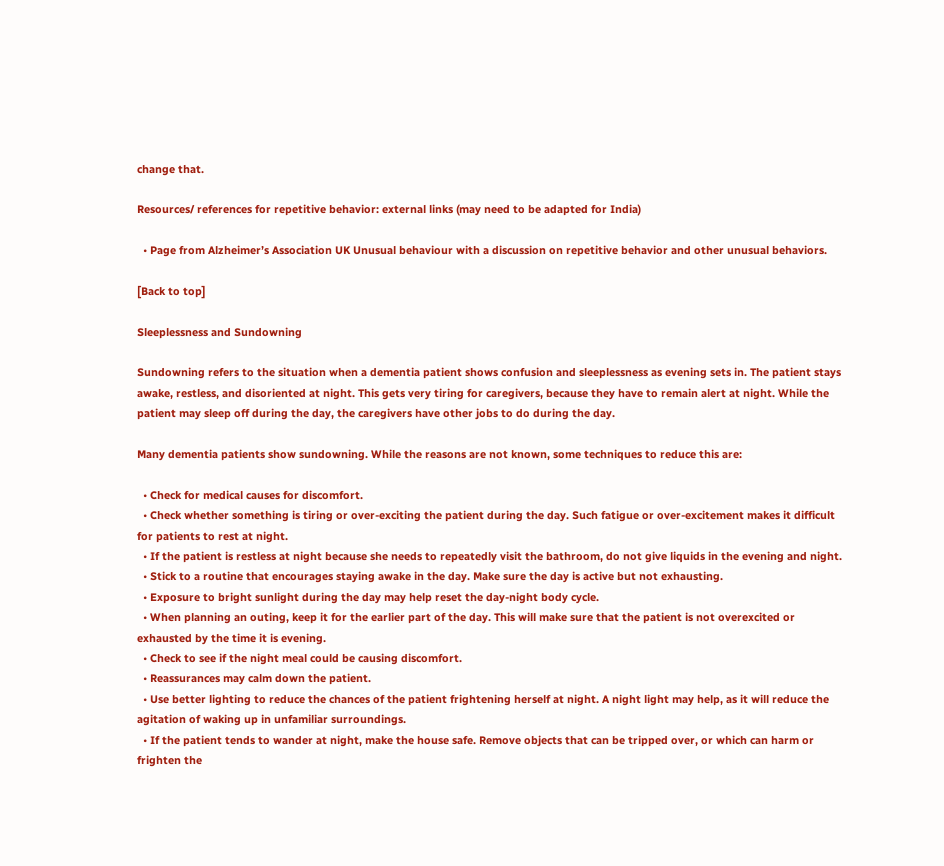change that.

Resources/ references for repetitive behavior: external links (may need to be adapted for India)

  • Page from Alzheimer’s Association UK Unusual behaviour with a discussion on repetitive behavior and other unusual behaviors.

[Back to top]

Sleeplessness and Sundowning

Sundowning refers to the situation when a dementia patient shows confusion and sleeplessness as evening sets in. The patient stays awake, restless, and disoriented at night. This gets very tiring for caregivers, because they have to remain alert at night. While the patient may sleep off during the day, the caregivers have other jobs to do during the day.

Many dementia patients show sundowning. While the reasons are not known, some techniques to reduce this are:

  • Check for medical causes for discomfort.
  • Check whether something is tiring or over-exciting the patient during the day. Such fatigue or over-excitement makes it difficult for patients to rest at night.
  • If the patient is restless at night because she needs to repeatedly visit the bathroom, do not give liquids in the evening and night.
  • Stick to a routine that encourages staying awake in the day. Make sure the day is active but not exhausting.
  • Exposure to bright sunlight during the day may help reset the day-night body cycle.
  • When planning an outing, keep it for the earlier part of the day. This will make sure that the patient is not overexcited or exhausted by the time it is evening.
  • Check to see if the night meal could be causing discomfort.
  • Reassurances may calm down the patient.
  • Use better lighting to reduce the chances of the patient frightening herself at night. A night light may help, as it will reduce the agitation of waking up in unfamiliar surroundings.
  • If the patient tends to wander at night, make the house safe. Remove objects that can be tripped over, or which can harm or frighten the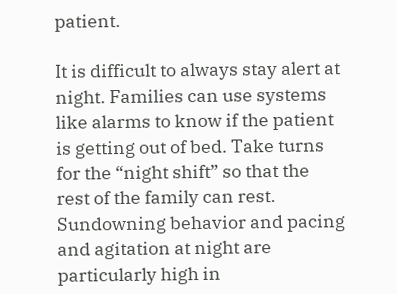patient.

It is difficult to always stay alert at night. Families can use systems like alarms to know if the patient is getting out of bed. Take turns for the “night shift” so that the rest of the family can rest. Sundowning behavior and pacing and agitation at night are particularly high in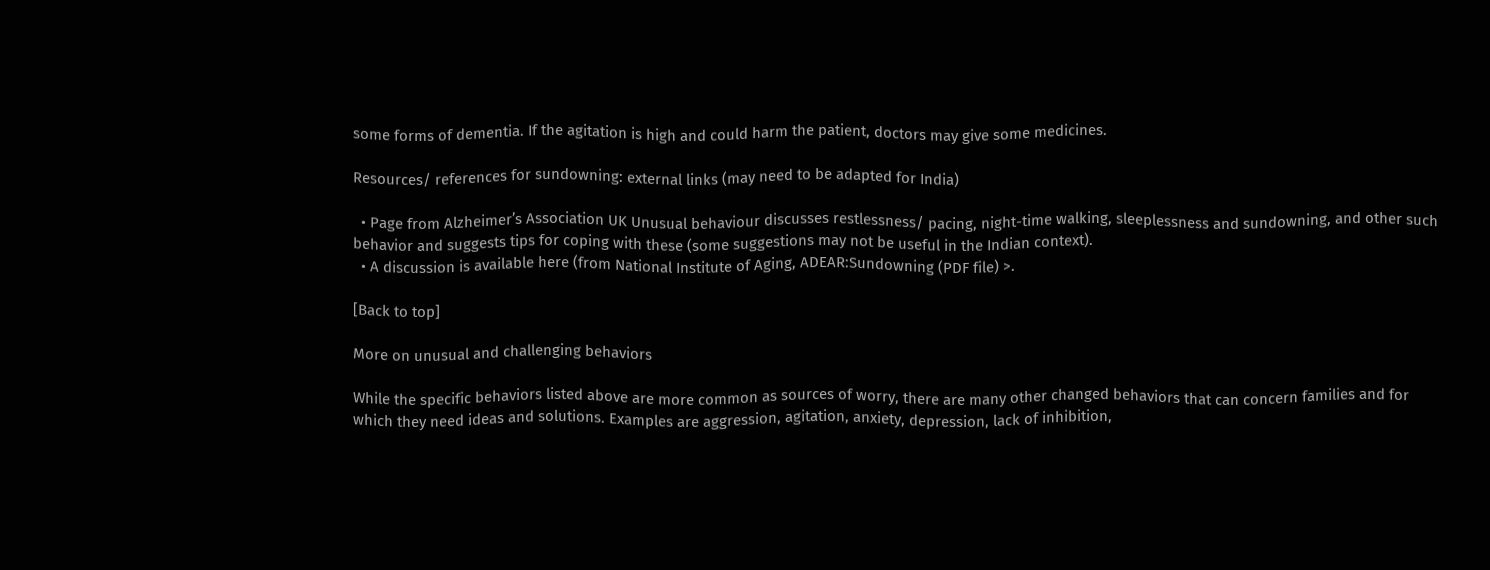some forms of dementia. If the agitation is high and could harm the patient, doctors may give some medicines.

Resources/ references for sundowning: external links (may need to be adapted for India)

  • Page from Alzheimer’s Association UK Unusual behaviour discusses restlessness/ pacing, night-time walking, sleeplessness and sundowning, and other such behavior and suggests tips for coping with these (some suggestions may not be useful in the Indian context).
  • A discussion is available here (from National Institute of Aging, ADEAR:Sundowning (PDF file) >.

[Back to top]

More on unusual and challenging behaviors

While the specific behaviors listed above are more common as sources of worry, there are many other changed behaviors that can concern families and for which they need ideas and solutions. Examples are aggression, agitation, anxiety, depression, lack of inhibition,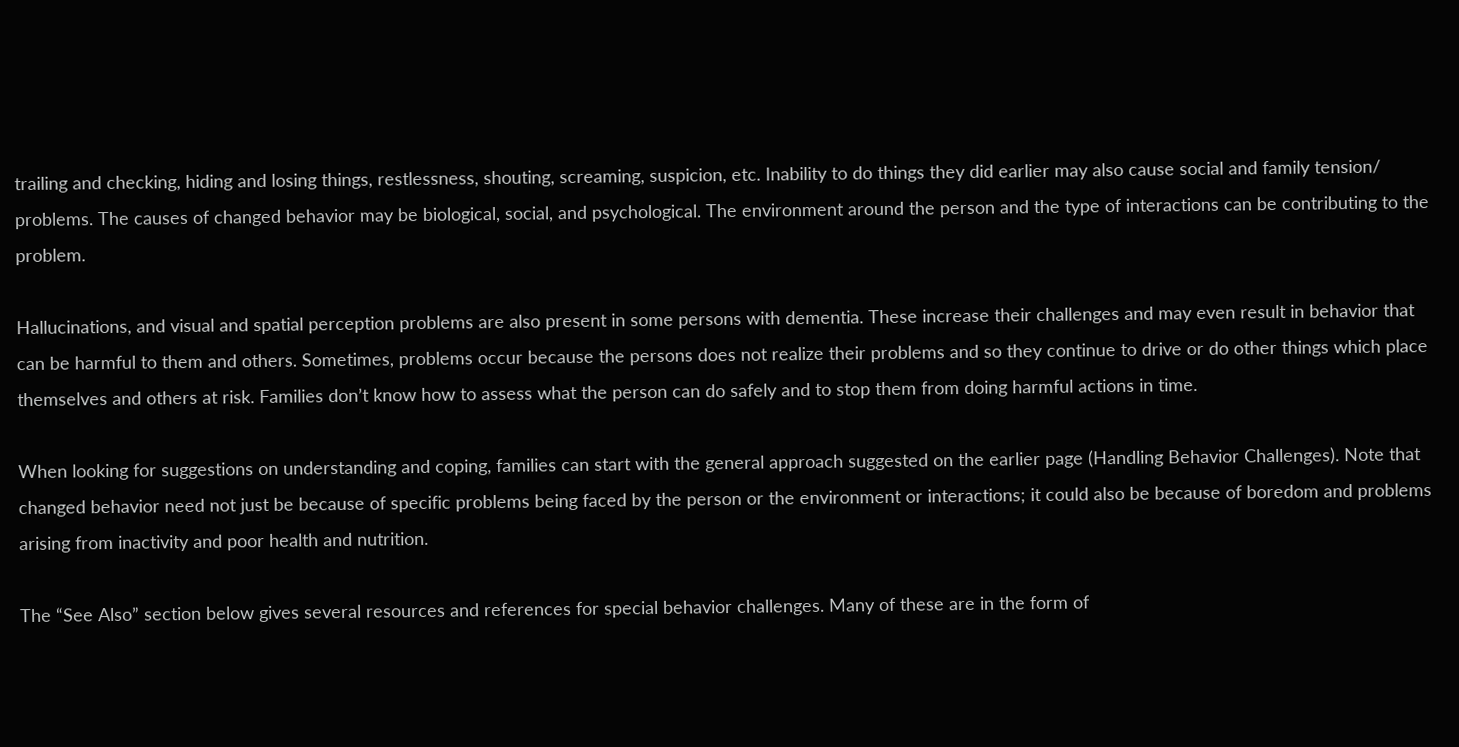trailing and checking, hiding and losing things, restlessness, shouting, screaming, suspicion, etc. Inability to do things they did earlier may also cause social and family tension/ problems. The causes of changed behavior may be biological, social, and psychological. The environment around the person and the type of interactions can be contributing to the problem.

Hallucinations, and visual and spatial perception problems are also present in some persons with dementia. These increase their challenges and may even result in behavior that can be harmful to them and others. Sometimes, problems occur because the persons does not realize their problems and so they continue to drive or do other things which place themselves and others at risk. Families don’t know how to assess what the person can do safely and to stop them from doing harmful actions in time.

When looking for suggestions on understanding and coping, families can start with the general approach suggested on the earlier page (Handling Behavior Challenges). Note that changed behavior need not just be because of specific problems being faced by the person or the environment or interactions; it could also be because of boredom and problems arising from inactivity and poor health and nutrition.

The “See Also” section below gives several resources and references for special behavior challenges. Many of these are in the form of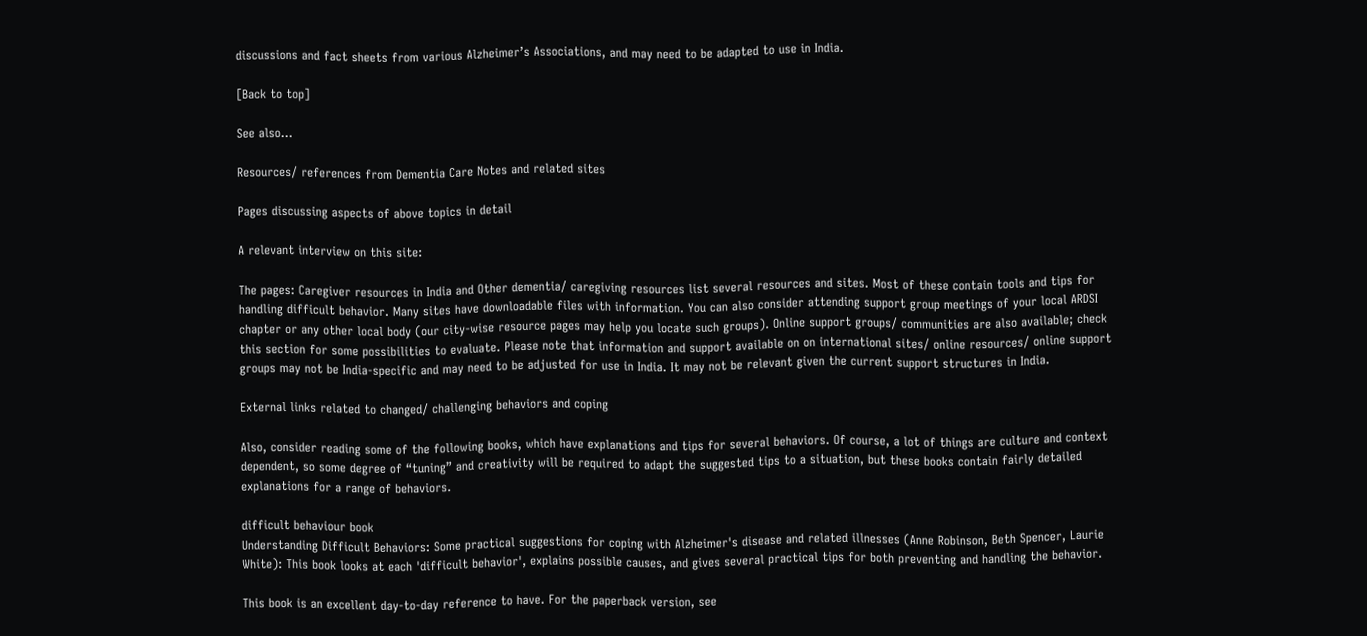discussions and fact sheets from various Alzheimer’s Associations, and may need to be adapted to use in India.

[Back to top]

See also…

Resources/ references from Dementia Care Notes and related sites

Pages discussing aspects of above topics in detail

A relevant interview on this site:

The pages: Caregiver resources in India and Other dementia/ caregiving resources list several resources and sites. Most of these contain tools and tips for handling difficult behavior. Many sites have downloadable files with information. You can also consider attending support group meetings of your local ARDSI chapter or any other local body (our city-wise resource pages may help you locate such groups). Online support groups/ communities are also available; check this section for some possibilities to evaluate. Please note that information and support available on on international sites/ online resources/ online support groups may not be India-specific and may need to be adjusted for use in India. It may not be relevant given the current support structures in India.

External links related to changed/ challenging behaviors and coping

Also, consider reading some of the following books, which have explanations and tips for several behaviors. Of course, a lot of things are culture and context dependent, so some degree of “tuning” and creativity will be required to adapt the suggested tips to a situation, but these books contain fairly detailed explanations for a range of behaviors.

difficult behaviour book
Understanding Difficult Behaviors: Some practical suggestions for coping with Alzheimer's disease and related illnesses (Anne Robinson, Beth Spencer, Laurie White): This book looks at each 'difficult behavior', explains possible causes, and gives several practical tips for both preventing and handling the behavior.

This book is an excellent day-to-day reference to have. For the paperback version, see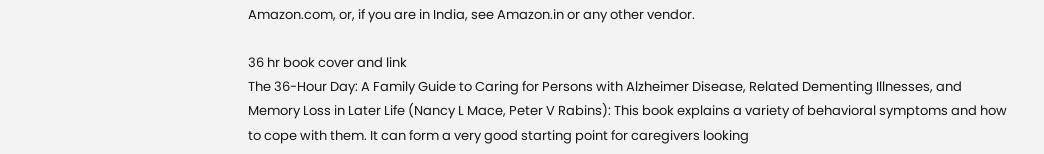Amazon.com, or, if you are in India, see Amazon.in or any other vendor.

36 hr book cover and link
The 36-Hour Day: A Family Guide to Caring for Persons with Alzheimer Disease, Related Dementing Illnesses, and Memory Loss in Later Life (Nancy L Mace, Peter V Rabins): This book explains a variety of behavioral symptoms and how to cope with them. It can form a very good starting point for caregivers looking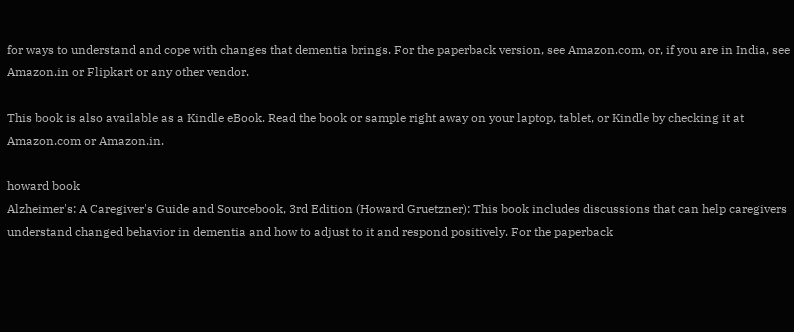for ways to understand and cope with changes that dementia brings. For the paperback version, see Amazon.com, or, if you are in India, see Amazon.in or Flipkart or any other vendor.

This book is also available as a Kindle eBook. Read the book or sample right away on your laptop, tablet, or Kindle by checking it at Amazon.com or Amazon.in.

howard book
Alzheimer's: A Caregiver's Guide and Sourcebook, 3rd Edition (Howard Gruetzner): This book includes discussions that can help caregivers understand changed behavior in dementia and how to adjust to it and respond positively. For the paperback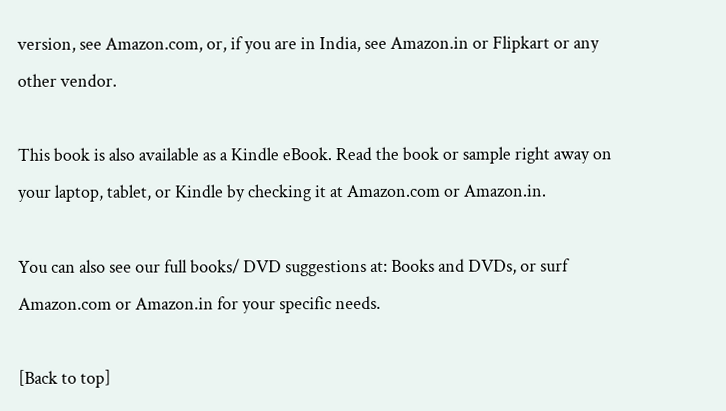version, see Amazon.com, or, if you are in India, see Amazon.in or Flipkart or any other vendor.

This book is also available as a Kindle eBook. Read the book or sample right away on your laptop, tablet, or Kindle by checking it at Amazon.com or Amazon.in.

You can also see our full books/ DVD suggestions at: Books and DVDs, or surf Amazon.com or Amazon.in for your specific needs.

[Back to top]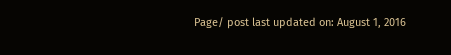Page/ post last updated on: August 1, 2016